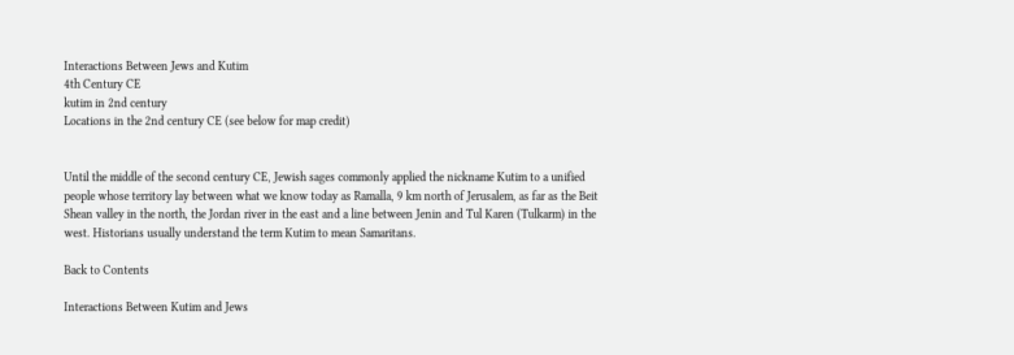Interactions Between Jews and Kutim
4th Century CE
kutim in 2nd century
Locations in the 2nd century CE (see below for map credit)


Until the middle of the second century CE, Jewish sages commonly applied the nickname Kutim to a unified people whose territory lay between what we know today as Ramalla, 9 km north of Jerusalem, as far as the Beit Shean valley in the north, the Jordan river in the east and a line between Jenin and Tul Karen (Tulkarm) in the west. Historians usually understand the term Kutim to mean Samaritans.

Back to Contents

Interactions Between Kutim and Jews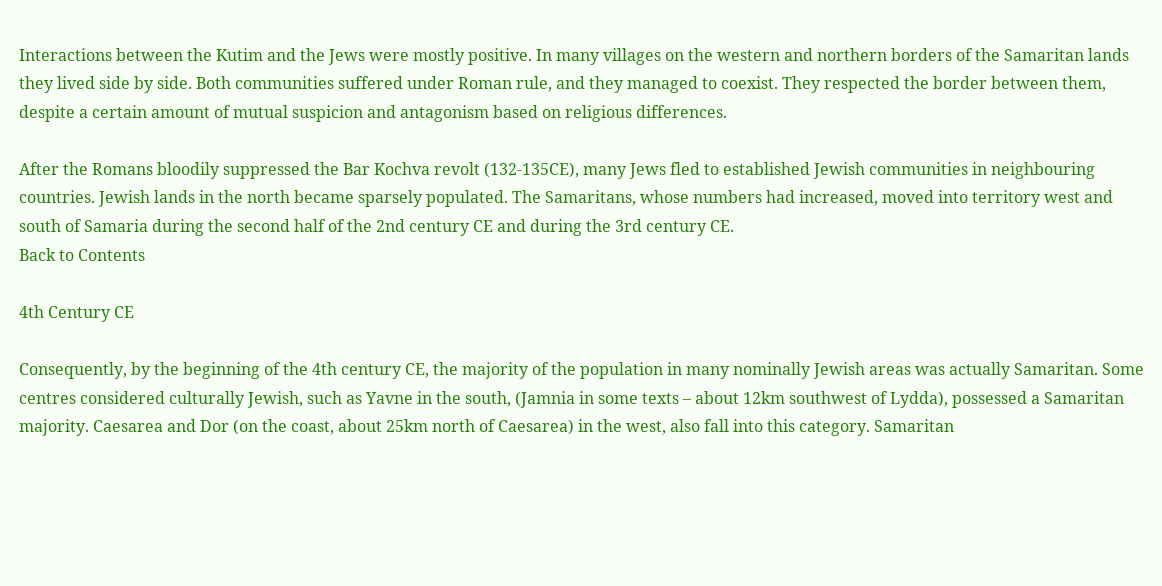Interactions between the Kutim and the Jews were mostly positive. In many villages on the western and northern borders of the Samaritan lands they lived side by side. Both communities suffered under Roman rule, and they managed to coexist. They respected the border between them, despite a certain amount of mutual suspicion and antagonism based on religious differences.

After the Romans bloodily suppressed the Bar Kochva revolt (132-135CE), many Jews fled to established Jewish communities in neighbouring countries. Jewish lands in the north became sparsely populated. The Samaritans, whose numbers had increased, moved into territory west and south of Samaria during the second half of the 2nd century CE and during the 3rd century CE.
Back to Contents

4th Century CE

Consequently, by the beginning of the 4th century CE, the majority of the population in many nominally Jewish areas was actually Samaritan. Some centres considered culturally Jewish, such as Yavne in the south, (Jamnia in some texts – about 12km southwest of Lydda), possessed a Samaritan majority. Caesarea and Dor (on the coast, about 25km north of Caesarea) in the west, also fall into this category. Samaritan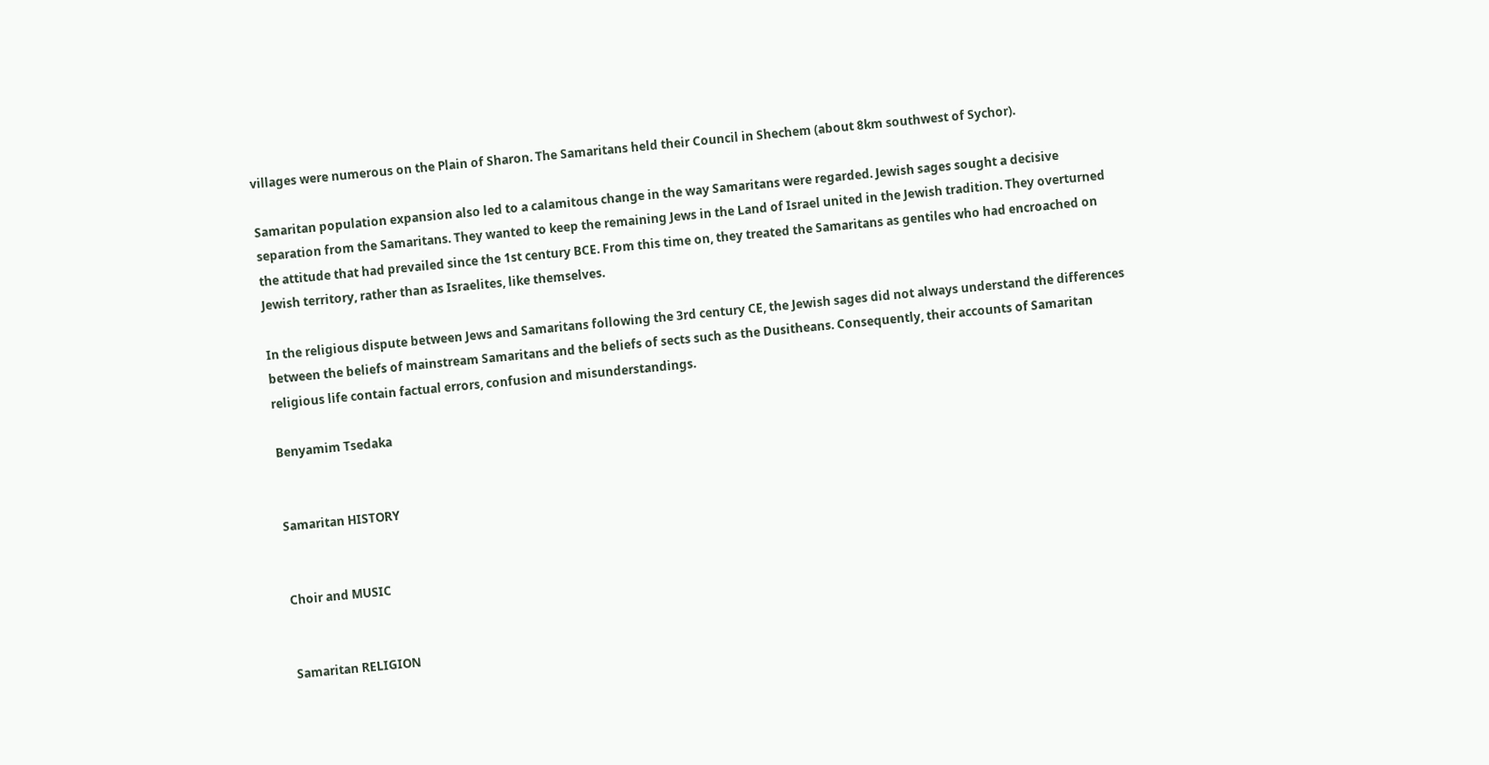villages were numerous on the Plain of Sharon. The Samaritans held their Council in Shechem (about 8km southwest of Sychor).

Samaritan population expansion also led to a calamitous change in the way Samaritans were regarded. Jewish sages sought a decisive separation from the Samaritans. They wanted to keep the remaining Jews in the Land of Israel united in the Jewish tradition. They overturned the attitude that had prevailed since the 1st century BCE. From this time on, they treated the Samaritans as gentiles who had encroached on Jewish territory, rather than as Israelites, like themselves.

In the religious dispute between Jews and Samaritans following the 3rd century CE, the Jewish sages did not always understand the differences between the beliefs of mainstream Samaritans and the beliefs of sects such as the Dusitheans. Consequently, their accounts of Samaritan religious life contain factual errors, confusion and misunderstandings.

Benyamim Tsedaka


Samaritan HISTORY


Choir and MUSIC


Samaritan RELIGION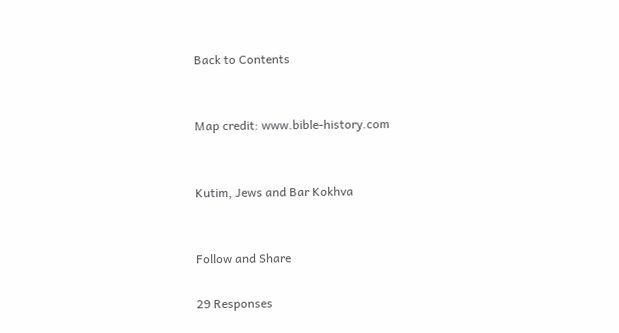Back to Contents


Map credit: www.bible-history.com


Kutim, Jews and Bar Kokhva


Follow and Share

29 Responses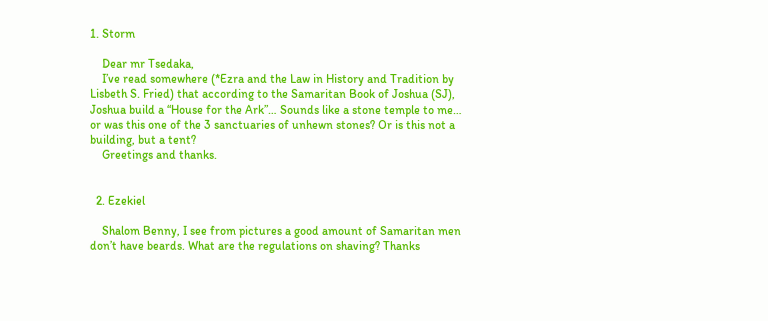1. Storm

    Dear mr Tsedaka,
    I’ve read somewhere (*Ezra and the Law in History and Tradition by Lisbeth S. Fried) that according to the Samaritan Book of Joshua (SJ), Joshua build a “House for the Ark”… Sounds like a stone temple to me… or was this one of the 3 sanctuaries of unhewn stones? Or is this not a building, but a tent?
    Greetings and thanks.


  2. Ezekiel

    Shalom Benny, I see from pictures a good amount of Samaritan men don’t have beards. What are the regulations on shaving? Thanks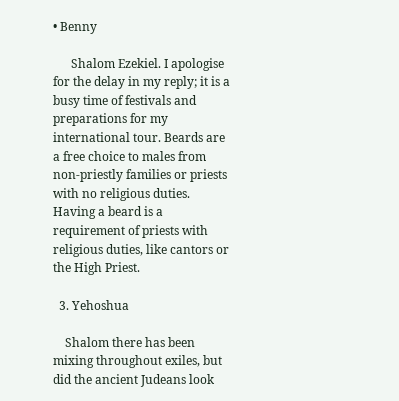• Benny

      Shalom Ezekiel. I apologise for the delay in my reply; it is a busy time of festivals and preparations for my international tour. Beards are a free choice to males from non-priestly families or priests with no religious duties. Having a beard is a requirement of priests with religious duties, like cantors or the High Priest.

  3. Yehoshua

    Shalom there has been mixing throughout exiles, but did the ancient Judeans look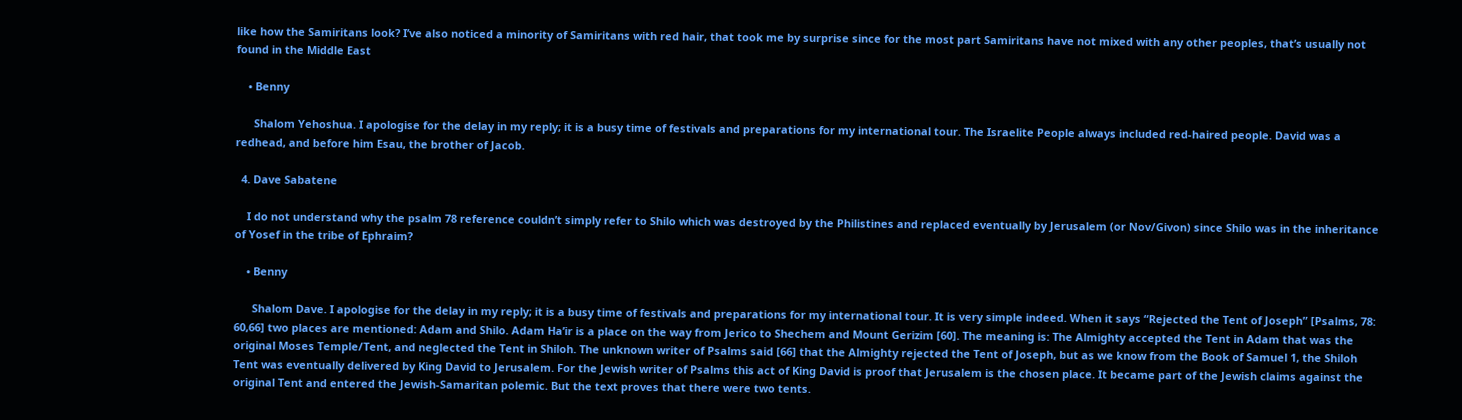like how the Samiritans look? I’ve also noticed a minority of Samiritans with red hair, that took me by surprise since for the most part Samiritans have not mixed with any other peoples, that’s usually not found in the Middle East

    • Benny

      Shalom Yehoshua. I apologise for the delay in my reply; it is a busy time of festivals and preparations for my international tour. The Israelite People always included red-haired people. David was a redhead, and before him Esau, the brother of Jacob.

  4. Dave Sabatene

    I do not understand why the psalm 78 reference couldn’t simply refer to Shilo which was destroyed by the Philistines and replaced eventually by Jerusalem (or Nov/Givon) since Shilo was in the inheritance of Yosef in the tribe of Ephraim?

    • Benny

      Shalom Dave. I apologise for the delay in my reply; it is a busy time of festivals and preparations for my international tour. It is very simple indeed. When it says “Rejected the Tent of Joseph” [Psalms, 78: 60,66] two places are mentioned: Adam and Shilo. Adam Ha’ir is a place on the way from Jerico to Shechem and Mount Gerizim [60]. The meaning is: The Almighty accepted the Tent in Adam that was the original Moses Temple/Tent, and neglected the Tent in Shiloh. The unknown writer of Psalms said [66] that the Almighty rejected the Tent of Joseph, but as we know from the Book of Samuel 1, the Shiloh Tent was eventually delivered by King David to Jerusalem. For the Jewish writer of Psalms this act of King David is proof that Jerusalem is the chosen place. It became part of the Jewish claims against the original Tent and entered the Jewish-Samaritan polemic. But the text proves that there were two tents.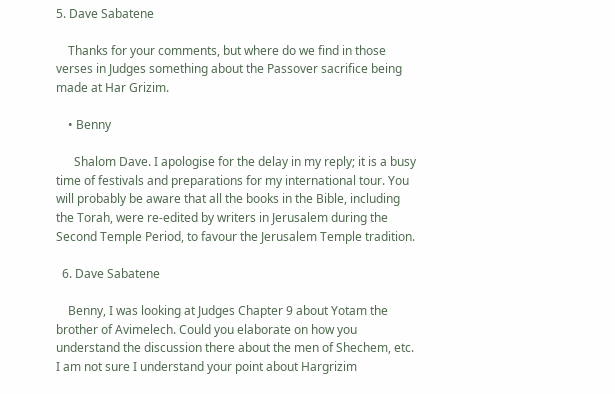5. Dave Sabatene

    Thanks for your comments, but where do we find in those verses in Judges something about the Passover sacrifice being made at Har Grizim.

    • Benny

      Shalom Dave. I apologise for the delay in my reply; it is a busy time of festivals and preparations for my international tour. You will probably be aware that all the books in the Bible, including the Torah, were re-edited by writers in Jerusalem during the Second Temple Period, to favour the Jerusalem Temple tradition.

  6. Dave Sabatene

    Benny, I was looking at Judges Chapter 9 about Yotam the brother of Avimelech. Could you elaborate on how you understand the discussion there about the men of Shechem, etc. I am not sure I understand your point about Hargrizim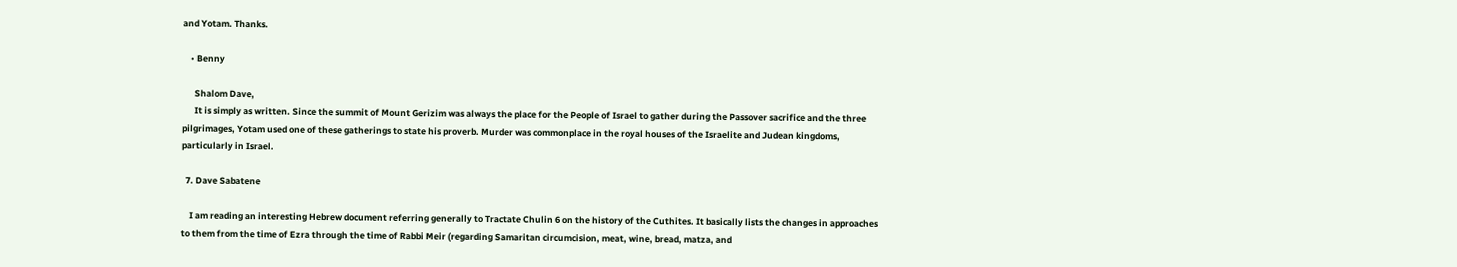and Yotam. Thanks.

    • Benny

      Shalom Dave,
      It is simply as written. Since the summit of Mount Gerizim was always the place for the People of Israel to gather during the Passover sacrifice and the three pilgrimages, Yotam used one of these gatherings to state his proverb. Murder was commonplace in the royal houses of the Israelite and Judean kingdoms, particularly in Israel.

  7. Dave Sabatene

    I am reading an interesting Hebrew document referring generally to Tractate Chulin 6 on the history of the Cuthites. It basically lists the changes in approaches to them from the time of Ezra through the time of Rabbi Meir (regarding Samaritan circumcision, meat, wine, bread, matza, and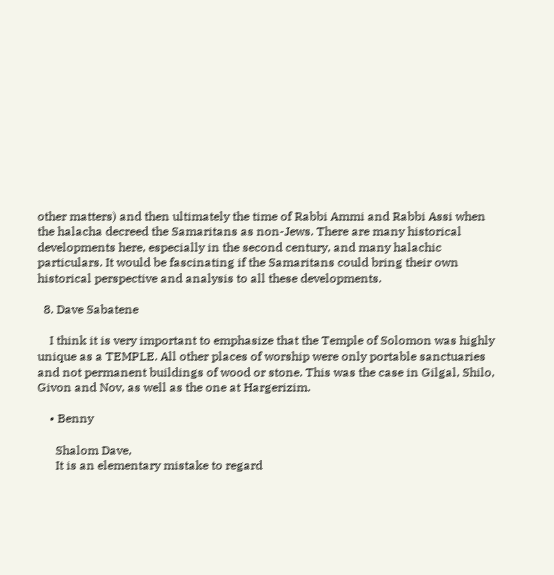other matters) and then ultimately the time of Rabbi Ammi and Rabbi Assi when the halacha decreed the Samaritans as non-Jews. There are many historical developments here, especially in the second century, and many halachic particulars. It would be fascinating if the Samaritans could bring their own historical perspective and analysis to all these developments.

  8. Dave Sabatene

    I think it is very important to emphasize that the Temple of Solomon was highly unique as a TEMPLE. All other places of worship were only portable sanctuaries and not permanent buildings of wood or stone. This was the case in Gilgal, Shilo, Givon and Nov, as well as the one at Hargerizim.

    • Benny

      Shalom Dave,
      It is an elementary mistake to regard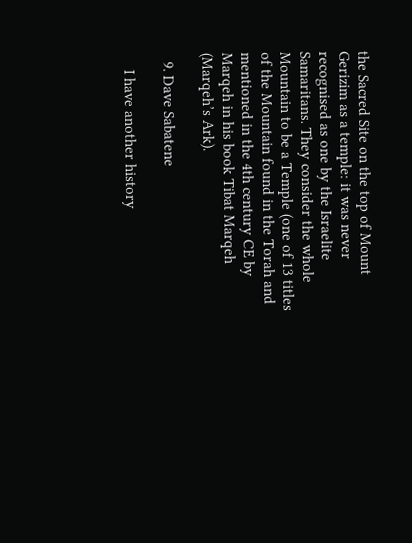the Sacred Site on the top of Mount Gerizim as a temple: it was never recognised as one by the Israelite Samaritans. They consider the whole Mountain to be a Temple (one of 13 titles of the Mountain found in the Torah and mentioned in the 4th century CE by Marqeh in his book Tibat Marqeh (Marqeh’s Ark).

  9. Dave Sabatene

    I have another history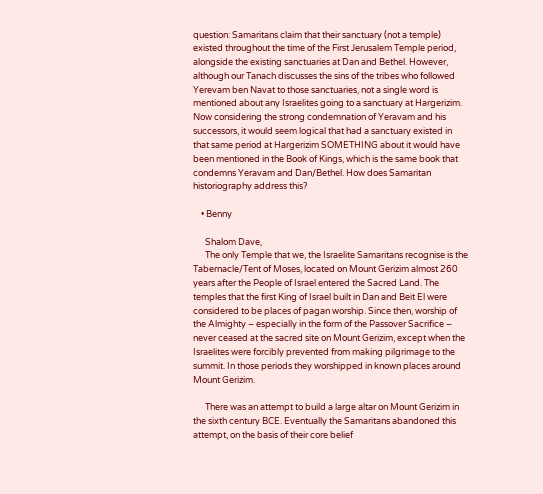question: Samaritans claim that their sanctuary (not a temple) existed throughout the time of the First Jerusalem Temple period, alongside the existing sanctuaries at Dan and Bethel. However, although our Tanach discusses the sins of the tribes who followed Yerevam ben Navat to those sanctuaries, not a single word is mentioned about any Israelites going to a sanctuary at Hargerizim. Now considering the strong condemnation of Yeravam and his successors, it would seem logical that had a sanctuary existed in that same period at Hargerizim SOMETHING about it would have been mentioned in the Book of Kings, which is the same book that condemns Yeravam and Dan/Bethel. How does Samaritan historiography address this?

    • Benny

      Shalom Dave,
      The only Temple that we, the Israelite Samaritans recognise is the Tabernacle/Tent of Moses, located on Mount Gerizim almost 260 years after the People of Israel entered the Sacred Land. The temples that the first King of Israel built in Dan and Beit El were considered to be places of pagan worship. Since then, worship of the Almighty – especially in the form of the Passover Sacrifice – never ceased at the sacred site on Mount Gerizim, except when the Israelites were forcibly prevented from making pilgrimage to the summit. In those periods they worshipped in known places around Mount Gerizim.

      There was an attempt to build a large altar on Mount Gerizim in the sixth century BCE. Eventually the Samaritans abandoned this attempt, on the basis of their core belief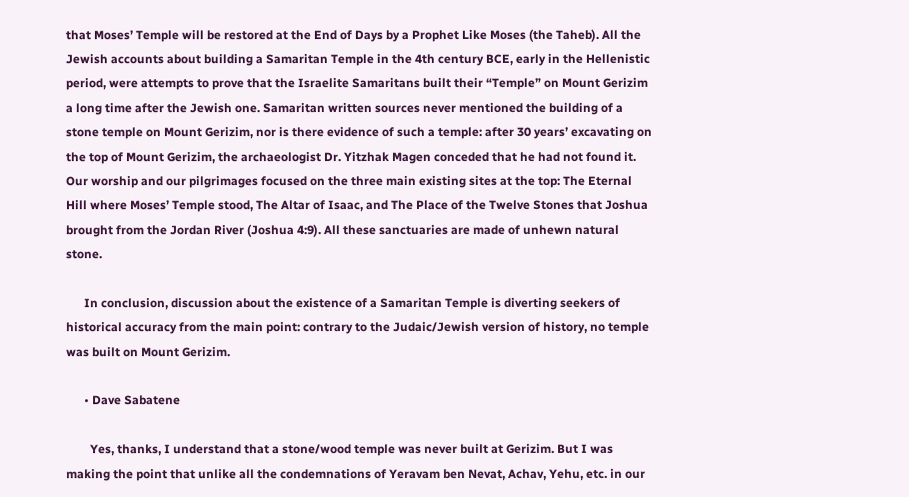that Moses’ Temple will be restored at the End of Days by a Prophet Like Moses (the Taheb). All the Jewish accounts about building a Samaritan Temple in the 4th century BCE, early in the Hellenistic period, were attempts to prove that the Israelite Samaritans built their “Temple” on Mount Gerizim a long time after the Jewish one. Samaritan written sources never mentioned the building of a stone temple on Mount Gerizim, nor is there evidence of such a temple: after 30 years’ excavating on the top of Mount Gerizim, the archaeologist Dr. Yitzhak Magen conceded that he had not found it. Our worship and our pilgrimages focused on the three main existing sites at the top: The Eternal Hill where Moses’ Temple stood, The Altar of Isaac, and The Place of the Twelve Stones that Joshua brought from the Jordan River (Joshua 4:9). All these sanctuaries are made of unhewn natural stone.

      In conclusion, discussion about the existence of a Samaritan Temple is diverting seekers of historical accuracy from the main point: contrary to the Judaic/Jewish version of history, no temple was built on Mount Gerizim.

      • Dave Sabatene

        Yes, thanks, I understand that a stone/wood temple was never built at Gerizim. But I was making the point that unlike all the condemnations of Yeravam ben Nevat, Achav, Yehu, etc. in our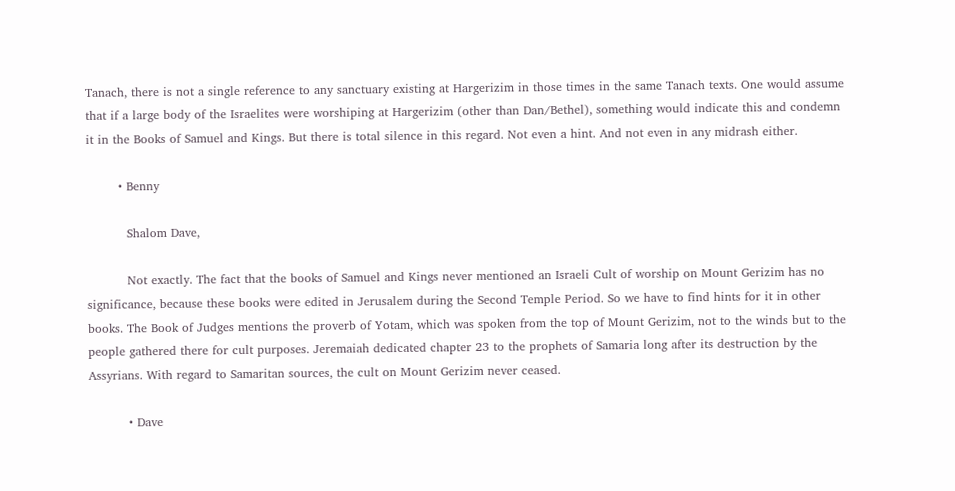Tanach, there is not a single reference to any sanctuary existing at Hargerizim in those times in the same Tanach texts. One would assume that if a large body of the Israelites were worshiping at Hargerizim (other than Dan/Bethel), something would indicate this and condemn it in the Books of Samuel and Kings. But there is total silence in this regard. Not even a hint. And not even in any midrash either.

        • Benny

          Shalom Dave,

          Not exactly. The fact that the books of Samuel and Kings never mentioned an Israeli Cult of worship on Mount Gerizim has no significance, because these books were edited in Jerusalem during the Second Temple Period. So we have to find hints for it in other books. The Book of Judges mentions the proverb of Yotam, which was spoken from the top of Mount Gerizim, not to the winds but to the people gathered there for cult purposes. Jeremaiah dedicated chapter 23 to the prophets of Samaria long after its destruction by the Assyrians. With regard to Samaritan sources, the cult on Mount Gerizim never ceased.

          • Dave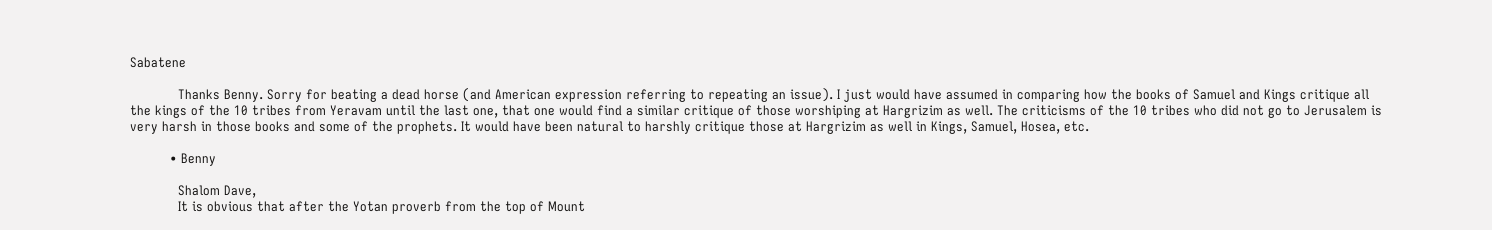Sabatene

            Thanks Benny. Sorry for beating a dead horse (and American expression referring to repeating an issue). I just would have assumed in comparing how the books of Samuel and Kings critique all the kings of the 10 tribes from Yeravam until the last one, that one would find a similar critique of those worshiping at Hargrizim as well. The criticisms of the 10 tribes who did not go to Jerusalem is very harsh in those books and some of the prophets. It would have been natural to harshly critique those at Hargrizim as well in Kings, Samuel, Hosea, etc.

          • Benny

            Shalom Dave,
            It is obvious that after the Yotan proverb from the top of Mount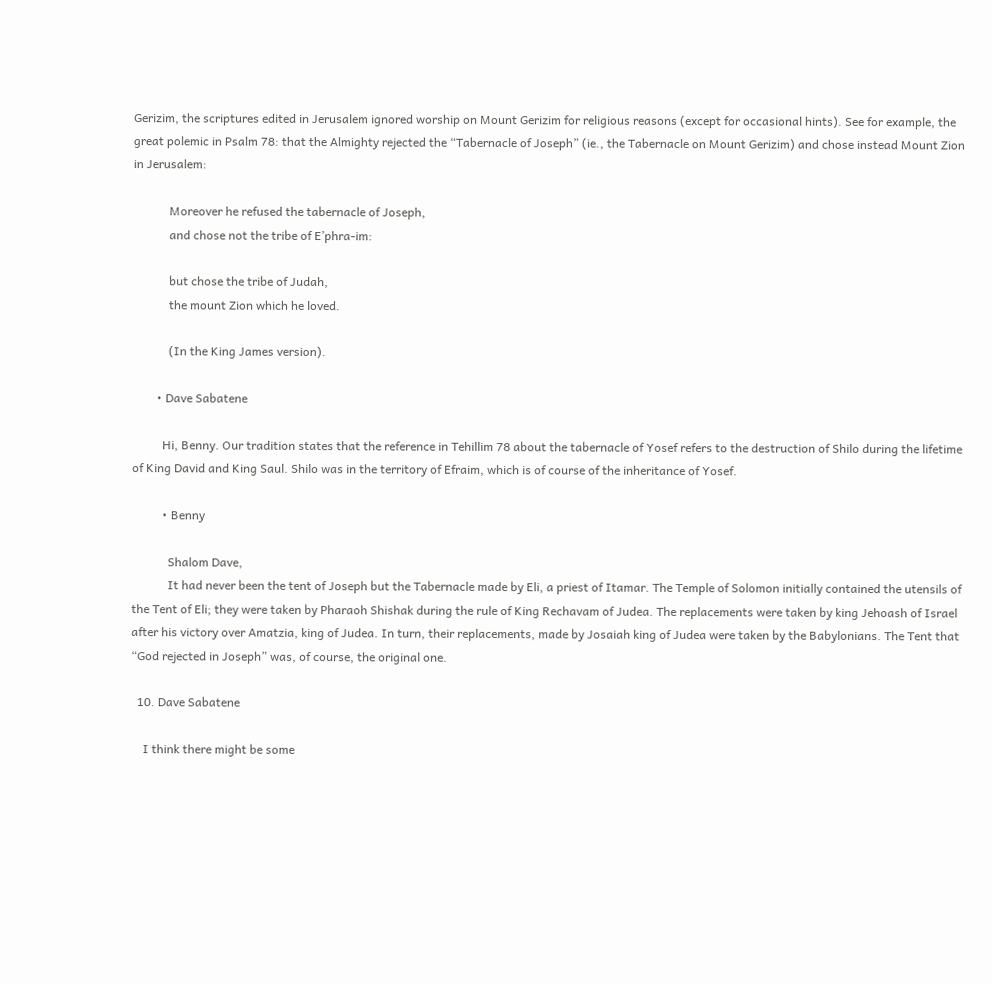Gerizim, the scriptures edited in Jerusalem ignored worship on Mount Gerizim for religious reasons (except for occasional hints). See for example, the great polemic in Psalm 78: that the Almighty rejected the “Tabernacle of Joseph” (ie., the Tabernacle on Mount Gerizim) and chose instead Mount Zion in Jerusalem:

            Moreover he refused the tabernacle of Joseph,
            and chose not the tribe of E’phra-im:

            but chose the tribe of Judah,
            the mount Zion which he loved.

            (In the King James version).

        • Dave Sabatene

          Hi, Benny. Our tradition states that the reference in Tehillim 78 about the tabernacle of Yosef refers to the destruction of Shilo during the lifetime of King David and King Saul. Shilo was in the territory of Efraim, which is of course of the inheritance of Yosef.

          • Benny

            Shalom Dave,
            It had never been the tent of Joseph but the Tabernacle made by Eli, a priest of Itamar. The Temple of Solomon initially contained the utensils of the Tent of Eli; they were taken by Pharaoh Shishak during the rule of King Rechavam of Judea. The replacements were taken by king Jehoash of Israel after his victory over Amatzia, king of Judea. In turn, their replacements, made by Josaiah king of Judea were taken by the Babylonians. The Tent that “God rejected in Joseph” was, of course, the original one.

  10. Dave Sabatene

    I think there might be some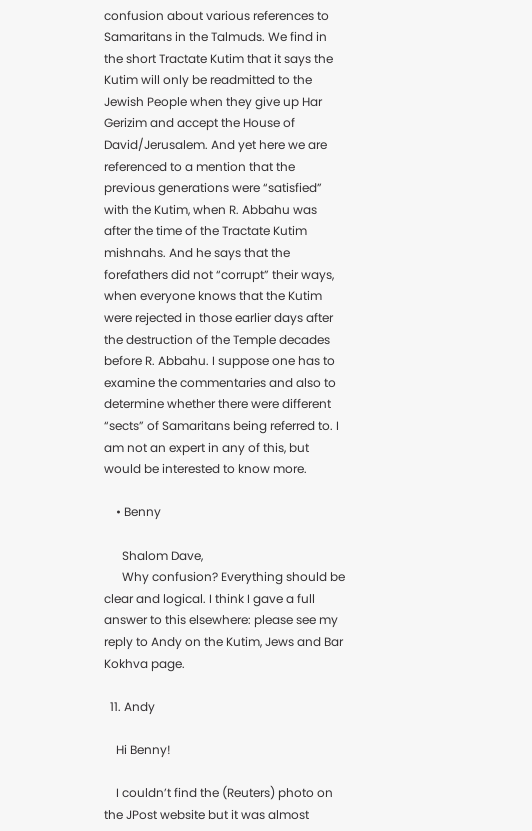confusion about various references to Samaritans in the Talmuds. We find in the short Tractate Kutim that it says the Kutim will only be readmitted to the Jewish People when they give up Har Gerizim and accept the House of David/Jerusalem. And yet here we are referenced to a mention that the previous generations were “satisfied” with the Kutim, when R. Abbahu was after the time of the Tractate Kutim mishnahs. And he says that the forefathers did not “corrupt” their ways, when everyone knows that the Kutim were rejected in those earlier days after the destruction of the Temple decades before R. Abbahu. I suppose one has to examine the commentaries and also to determine whether there were different “sects” of Samaritans being referred to. I am not an expert in any of this, but would be interested to know more.

    • Benny

      Shalom Dave,
      Why confusion? Everything should be clear and logical. I think I gave a full answer to this elsewhere: please see my reply to Andy on the Kutim, Jews and Bar Kokhva page.

  11. Andy

    Hi Benny!

    I couldn’t find the (Reuters) photo on the JPost website but it was almost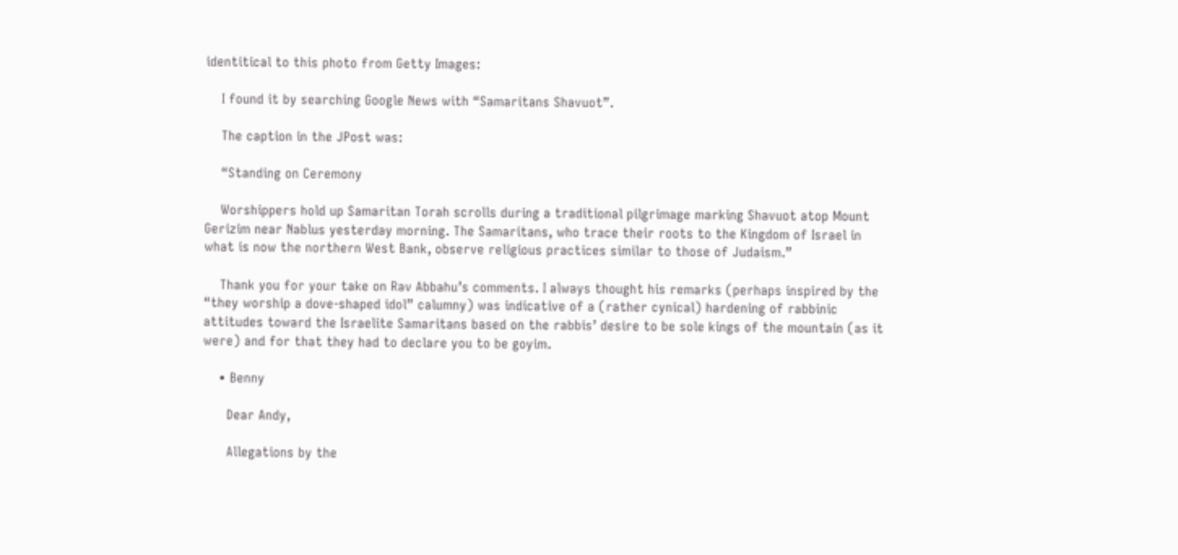identitical to this photo from Getty Images:

    I found it by searching Google News with “Samaritans Shavuot”.

    The caption in the JPost was:

    “Standing on Ceremony

    Worshippers hold up Samaritan Torah scrolls during a traditional pilgrimage marking Shavuot atop Mount Gerizim near Nablus yesterday morning. The Samaritans, who trace their roots to the Kingdom of Israel in what is now the northern West Bank, observe religious practices similar to those of Judaism.”

    Thank you for your take on Rav Abbahu’s comments. I always thought his remarks (perhaps inspired by the “they worship a dove-shaped idol” calumny) was indicative of a (rather cynical) hardening of rabbinic attitudes toward the Israelite Samaritans based on the rabbis’ desire to be sole kings of the mountain (as it were) and for that they had to declare you to be goyim.

    • Benny

      Dear Andy,

      Allegations by the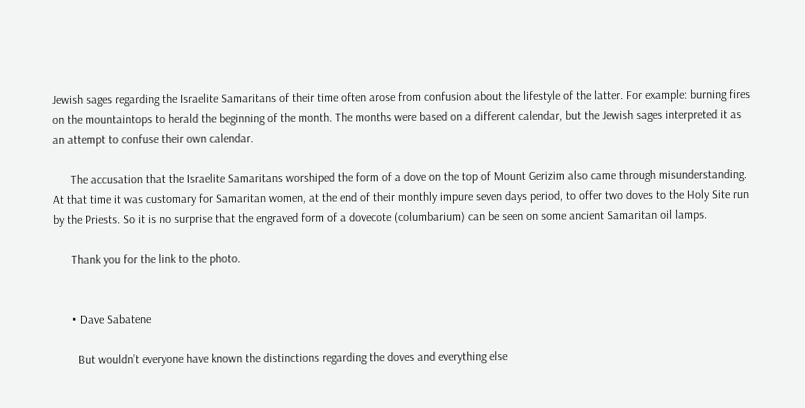Jewish sages regarding the Israelite Samaritans of their time often arose from confusion about the lifestyle of the latter. For example: burning fires on the mountaintops to herald the beginning of the month. The months were based on a different calendar, but the Jewish sages interpreted it as an attempt to confuse their own calendar.

      The accusation that the Israelite Samaritans worshiped the form of a dove on the top of Mount Gerizim also came through misunderstanding. At that time it was customary for Samaritan women, at the end of their monthly impure seven days period, to offer two doves to the Holy Site run by the Priests. So it is no surprise that the engraved form of a dovecote (columbarium) can be seen on some ancient Samaritan oil lamps.

      Thank you for the link to the photo.


      • Dave Sabatene

        But wouldn’t everyone have known the distinctions regarding the doves and everything else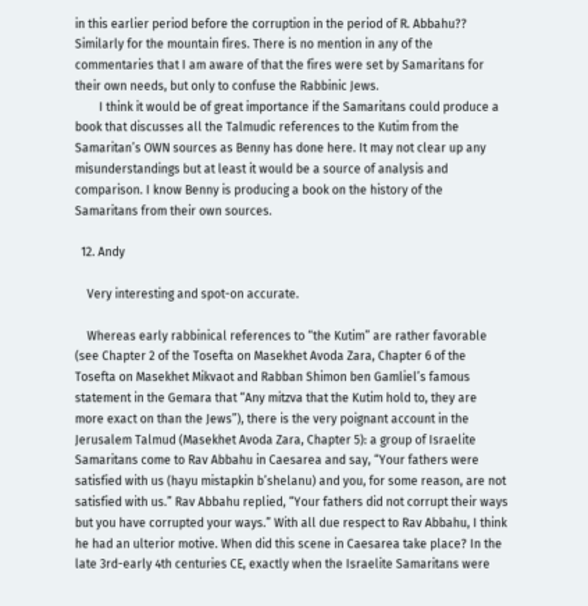in this earlier period before the corruption in the period of R. Abbahu?? Similarly for the mountain fires. There is no mention in any of the commentaries that I am aware of that the fires were set by Samaritans for their own needs, but only to confuse the Rabbinic Jews.
        I think it would be of great importance if the Samaritans could produce a book that discusses all the Talmudic references to the Kutim from the Samaritan’s OWN sources as Benny has done here. It may not clear up any misunderstandings but at least it would be a source of analysis and comparison. I know Benny is producing a book on the history of the Samaritans from their own sources.

  12. Andy

    Very interesting and spot-on accurate.

    Whereas early rabbinical references to “the Kutim” are rather favorable (see Chapter 2 of the Tosefta on Masekhet Avoda Zara, Chapter 6 of the Tosefta on Masekhet Mikvaot and Rabban Shimon ben Gamliel’s famous statement in the Gemara that “Any mitzva that the Kutim hold to, they are more exact on than the Jews”), there is the very poignant account in the Jerusalem Talmud (Masekhet Avoda Zara, Chapter 5): a group of Israelite Samaritans come to Rav Abbahu in Caesarea and say, “Your fathers were satisfied with us (hayu mistapkin b’shelanu) and you, for some reason, are not satisfied with us.” Rav Abbahu replied, “Your fathers did not corrupt their ways but you have corrupted your ways.” With all due respect to Rav Abbahu, I think he had an ulterior motive. When did this scene in Caesarea take place? In the late 3rd-early 4th centuries CE, exactly when the Israelite Samaritans were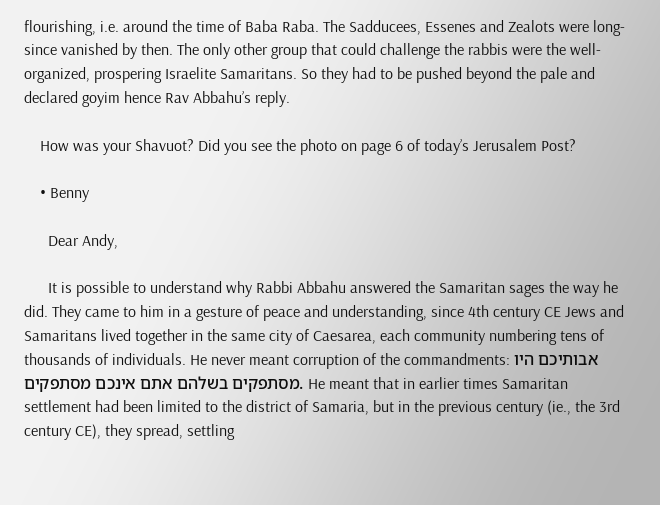flourishing, i.e. around the time of Baba Raba. The Sadducees, Essenes and Zealots were long-since vanished by then. The only other group that could challenge the rabbis were the well-organized, prospering Israelite Samaritans. So they had to be pushed beyond the pale and declared goyim hence Rav Abbahu’s reply.

    How was your Shavuot? Did you see the photo on page 6 of today’s Jerusalem Post?

    • Benny

      Dear Andy,

      It is possible to understand why Rabbi Abbahu answered the Samaritan sages the way he did. They came to him in a gesture of peace and understanding, since 4th century CE Jews and Samaritans lived together in the same city of Caesarea, each community numbering tens of thousands of individuals. He never meant corruption of the commandments: אבותיכם היו מסתפקים בשלהם אתם אינכם מסתפקים. He meant that in earlier times Samaritan settlement had been limited to the district of Samaria, but in the previous century (ie., the 3rd century CE), they spread, settling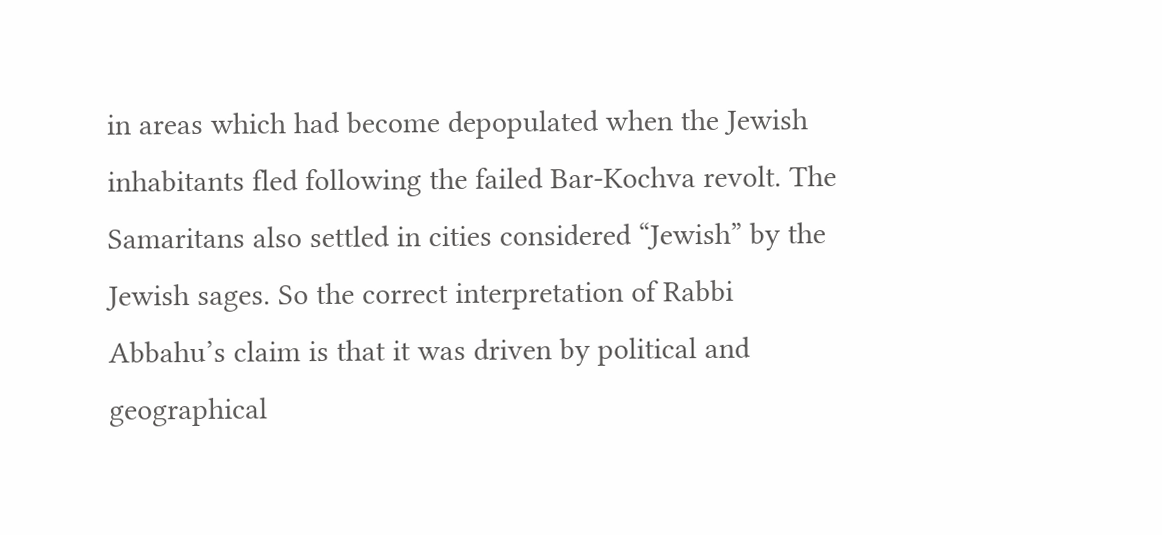in areas which had become depopulated when the Jewish inhabitants fled following the failed Bar-Kochva revolt. The Samaritans also settled in cities considered “Jewish” by the Jewish sages. So the correct interpretation of Rabbi Abbahu’s claim is that it was driven by political and geographical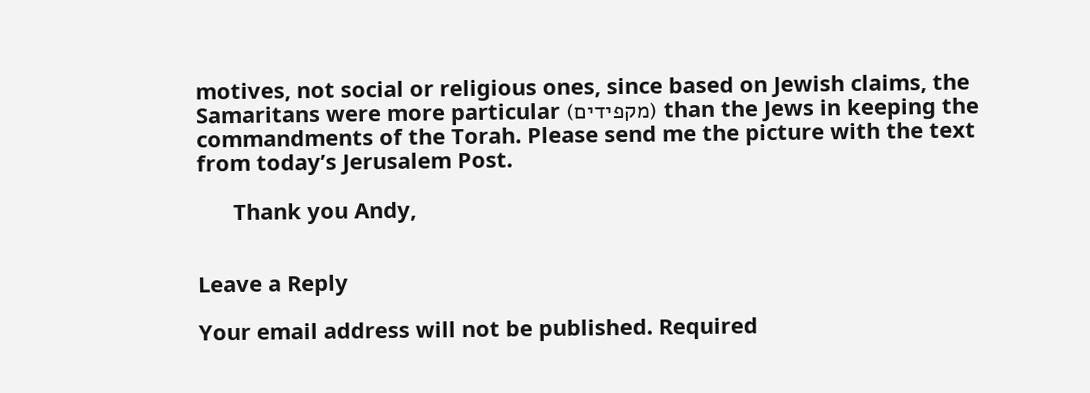motives, not social or religious ones, since based on Jewish claims, the Samaritans were more particular (מקפידים) than the Jews in keeping the commandments of the Torah. Please send me the picture with the text from today’s Jerusalem Post.

      Thank you Andy,


Leave a Reply

Your email address will not be published. Required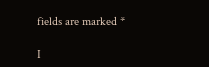fields are marked *

I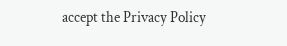accept the Privacy Policy